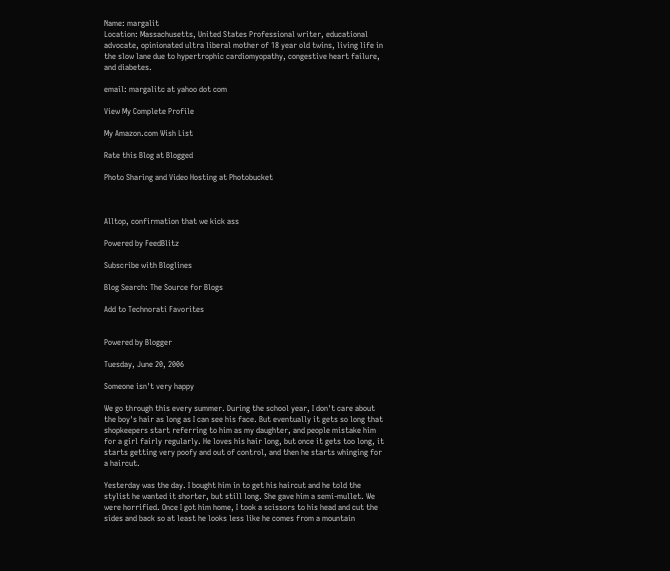Name: margalit
Location: Massachusetts, United States Professional writer, educational advocate, opinionated ultra liberal mother of 18 year old twins, living life in the slow lane due to hypertrophic cardiomyopathy, congestive heart failure, and diabetes.

email: margalitc at yahoo dot com

View My Complete Profile

My Amazon.com Wish List

Rate this Blog at Blogged

Photo Sharing and Video Hosting at Photobucket



Alltop, confirmation that we kick ass

Powered by FeedBlitz

Subscribe with Bloglines

Blog Search: The Source for Blogs

Add to Technorati Favorites


Powered by Blogger

Tuesday, June 20, 2006

Someone isn't very happy

We go through this every summer. During the school year, I don't care about the boy's hair as long as I can see his face. But eventually it gets so long that shopkeepers start referring to him as my daughter, and people mistake him for a girl fairly regularly. He loves his hair long, but once it gets too long, it starts getting very poofy and out of control, and then he starts whinging for a haircut.

Yesterday was the day. I bought him in to get his haircut and he told the stylist he wanted it shorter, but still long. She gave him a semi-mullet. We were horrified. Once I got him home, I took a scissors to his head and cut the sides and back so at least he looks less like he comes from a mountain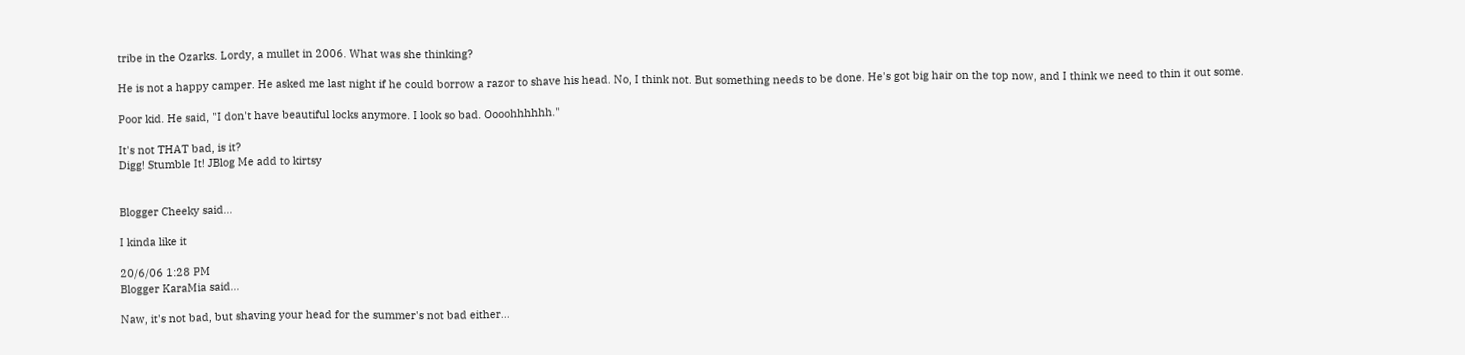tribe in the Ozarks. Lordy, a mullet in 2006. What was she thinking?

He is not a happy camper. He asked me last night if he could borrow a razor to shave his head. No, I think not. But something needs to be done. He's got big hair on the top now, and I think we need to thin it out some.

Poor kid. He said, "I don't have beautiful locks anymore. I look so bad. Oooohhhhhh."

It's not THAT bad, is it?
Digg! Stumble It! JBlog Me add to kirtsy


Blogger Cheeky said...

I kinda like it

20/6/06 1:28 PM
Blogger KaraMia said...

Naw, it's not bad, but shaving your head for the summer's not bad either...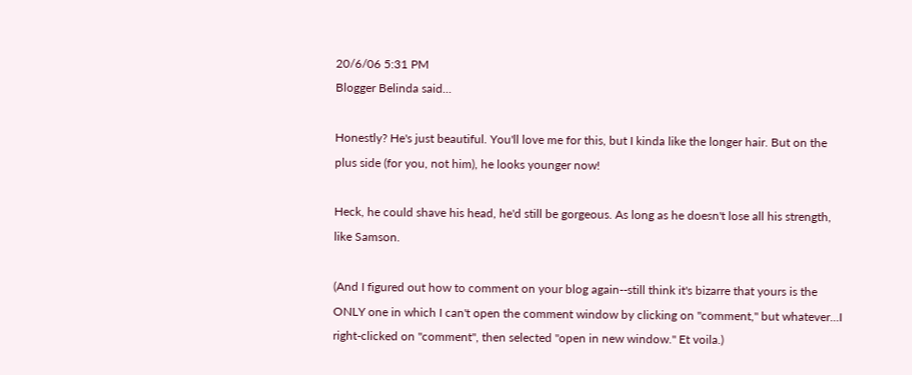20/6/06 5:31 PM
Blogger Belinda said...

Honestly? He's just beautiful. You'll love me for this, but I kinda like the longer hair. But on the plus side (for you, not him), he looks younger now!

Heck, he could shave his head, he'd still be gorgeous. As long as he doesn't lose all his strength, like Samson.

(And I figured out how to comment on your blog again--still think it's bizarre that yours is the ONLY one in which I can't open the comment window by clicking on "comment," but whatever...I right-clicked on "comment", then selected "open in new window." Et voila.)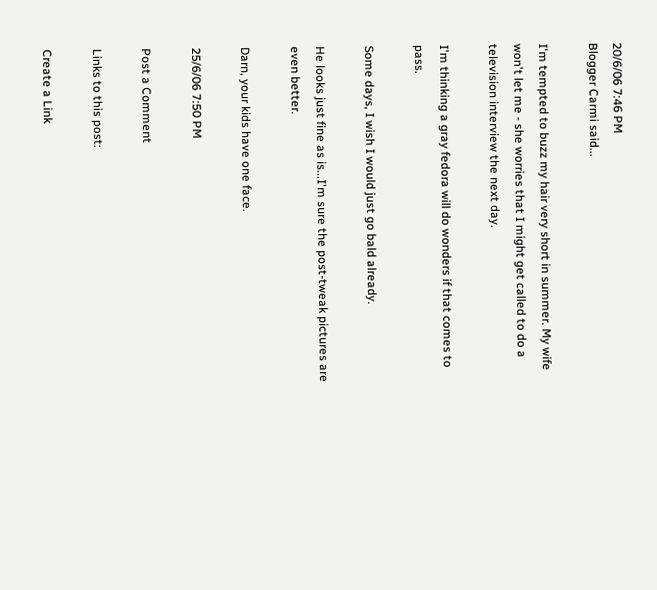20/6/06 7:46 PM
Blogger Carmi said...

I'm tempted to buzz my hair very short in summer. My wife won't let me - she worries that I might get called to do a television interview the next day.

I'm thinking a gray fedora will do wonders if that comes to pass.

Some days, I wish I would just go bald already.

He looks just fine as is...I'm sure the post-tweak pictures are even better.

Darn, your kids have one face.

25/6/06 7:50 PM

Post a Comment

Links to this post:

Create a Link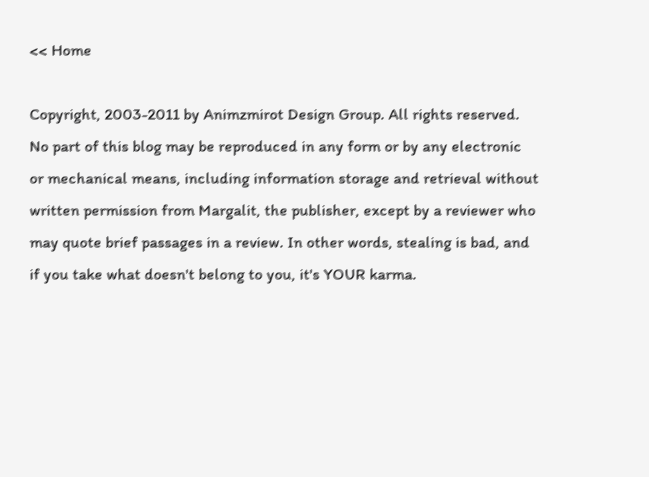<< Home

Copyright, 2003-2011 by Animzmirot Design Group. All rights reserved. No part of this blog may be reproduced in any form or by any electronic or mechanical means, including information storage and retrieval without written permission from Margalit, the publisher, except by a reviewer who may quote brief passages in a review. In other words, stealing is bad, and if you take what doesn't belong to you, it's YOUR karma.